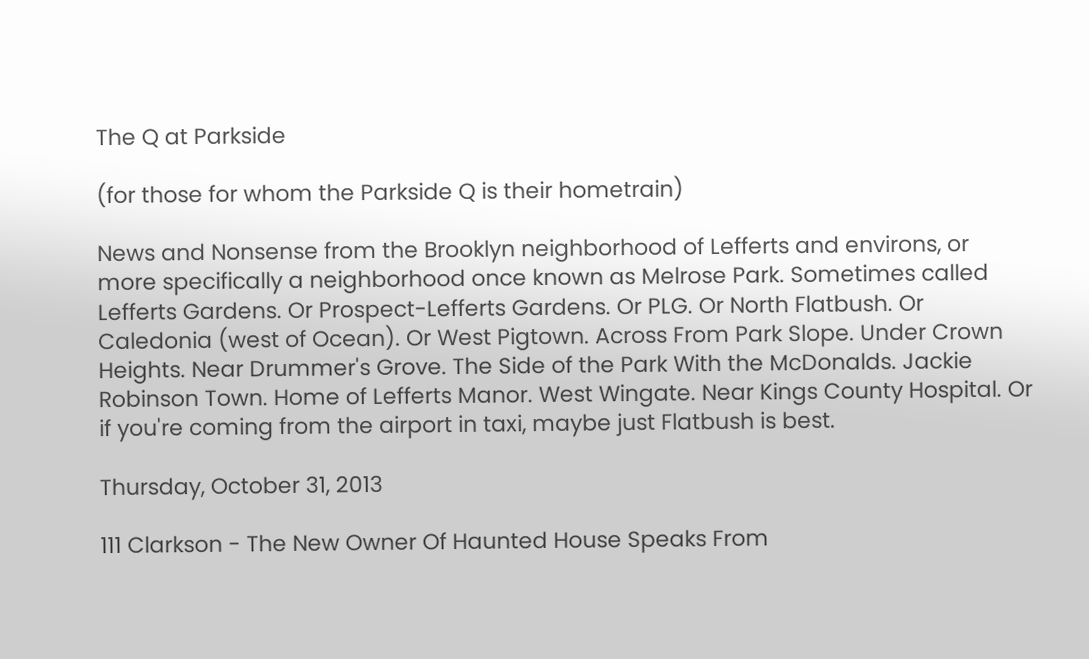The Q at Parkside

(for those for whom the Parkside Q is their hometrain)

News and Nonsense from the Brooklyn neighborhood of Lefferts and environs, or more specifically a neighborhood once known as Melrose Park. Sometimes called Lefferts Gardens. Or Prospect-Lefferts Gardens. Or PLG. Or North Flatbush. Or Caledonia (west of Ocean). Or West Pigtown. Across From Park Slope. Under Crown Heights. Near Drummer's Grove. The Side of the Park With the McDonalds. Jackie Robinson Town. Home of Lefferts Manor. West Wingate. Near Kings County Hospital. Or if you're coming from the airport in taxi, maybe just Flatbush is best.

Thursday, October 31, 2013

111 Clarkson - The New Owner Of Haunted House Speaks From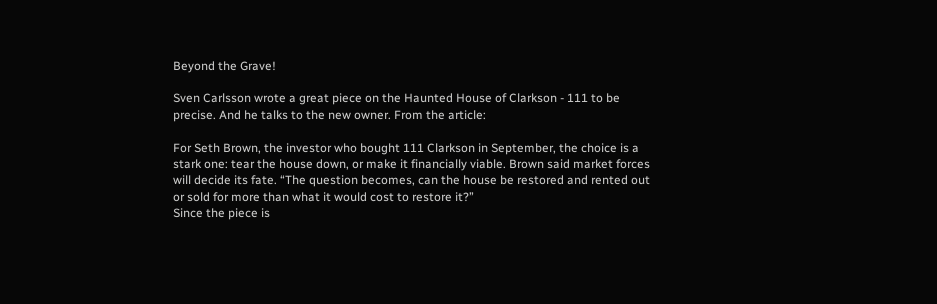Beyond the Grave!

Sven Carlsson wrote a great piece on the Haunted House of Clarkson - 111 to be precise. And he talks to the new owner. From the article:

For Seth Brown, the investor who bought 111 Clarkson in September, the choice is a stark one: tear the house down, or make it financially viable. Brown said market forces will decide its fate. “The question becomes, can the house be restored and rented out or sold for more than what it would cost to restore it?”
Since the piece is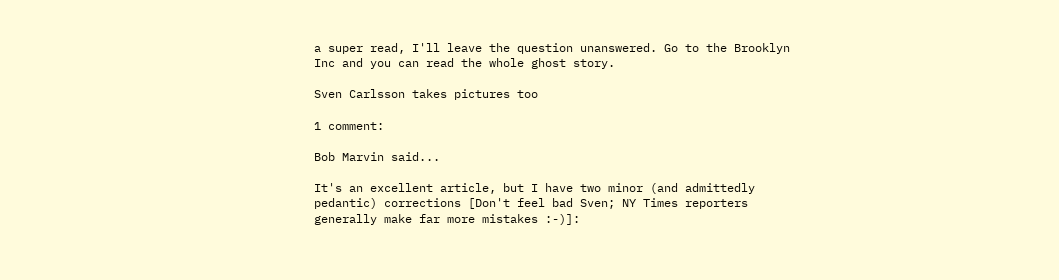a super read, I'll leave the question unanswered. Go to the Brooklyn Inc and you can read the whole ghost story.

Sven Carlsson takes pictures too

1 comment:

Bob Marvin said...

It's an excellent article, but I have two minor (and admittedly pedantic) corrections [Don't feel bad Sven; NY Times reporters generally make far more mistakes :-)]: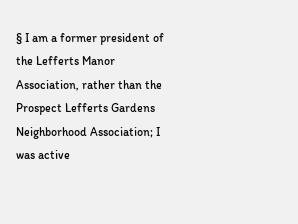§ I am a former president of the Lefferts Manor Association, rather than the Prospect Lefferts Gardens Neighborhood Association; I was active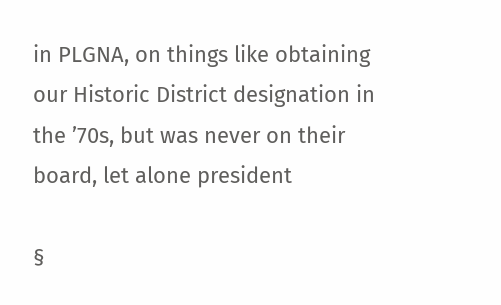in PLGNA, on things like obtaining our Historic District designation in the ’70s, but was never on their board, let alone president

§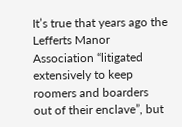It’s true that years ago the Lefferts Manor Association “litigated extensively to keep roomers and boarders out of their enclave”, but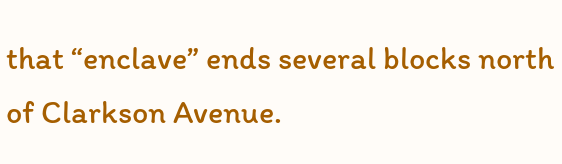that “enclave” ends several blocks north of Clarkson Avenue.